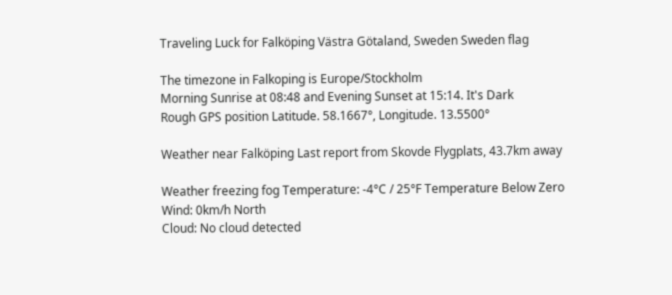Traveling Luck for Falköping Västra Götaland, Sweden Sweden flag

The timezone in Falkoping is Europe/Stockholm
Morning Sunrise at 08:48 and Evening Sunset at 15:14. It's Dark
Rough GPS position Latitude. 58.1667°, Longitude. 13.5500°

Weather near Falköping Last report from Skovde Flygplats, 43.7km away

Weather freezing fog Temperature: -4°C / 25°F Temperature Below Zero
Wind: 0km/h North
Cloud: No cloud detected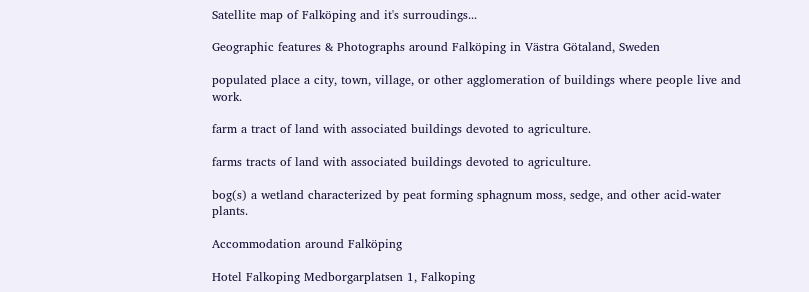Satellite map of Falköping and it's surroudings...

Geographic features & Photographs around Falköping in Västra Götaland, Sweden

populated place a city, town, village, or other agglomeration of buildings where people live and work.

farm a tract of land with associated buildings devoted to agriculture.

farms tracts of land with associated buildings devoted to agriculture.

bog(s) a wetland characterized by peat forming sphagnum moss, sedge, and other acid-water plants.

Accommodation around Falköping

Hotel Falkoping Medborgarplatsen 1, Falkoping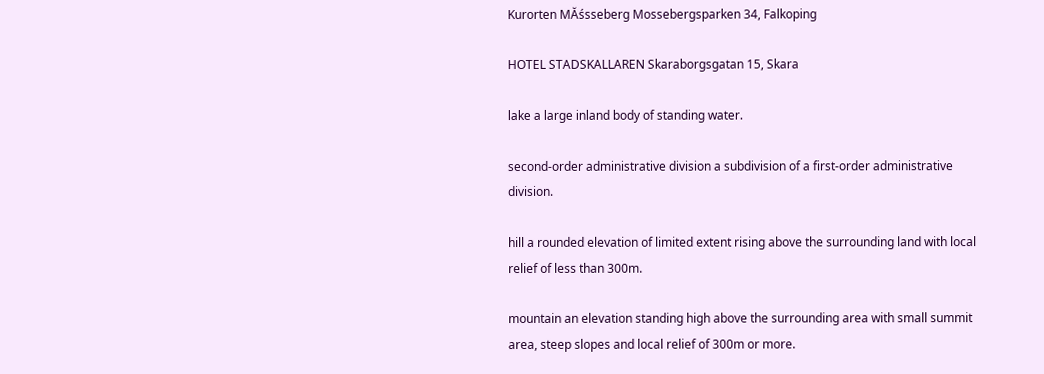Kurorten MĂśsseberg Mossebergsparken 34, Falkoping

HOTEL STADSKALLAREN Skaraborgsgatan 15, Skara

lake a large inland body of standing water.

second-order administrative division a subdivision of a first-order administrative division.

hill a rounded elevation of limited extent rising above the surrounding land with local relief of less than 300m.

mountain an elevation standing high above the surrounding area with small summit area, steep slopes and local relief of 300m or more.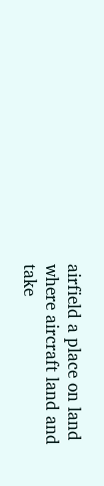airfield a place on land where aircraft land and take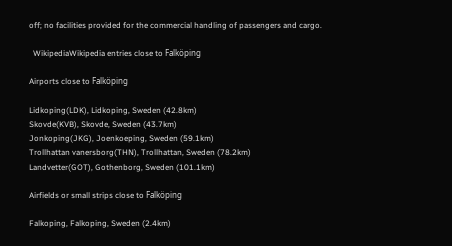off; no facilities provided for the commercial handling of passengers and cargo.

  WikipediaWikipedia entries close to Falköping

Airports close to Falköping

Lidkoping(LDK), Lidkoping, Sweden (42.8km)
Skovde(KVB), Skovde, Sweden (43.7km)
Jonkoping(JKG), Joenkoeping, Sweden (59.1km)
Trollhattan vanersborg(THN), Trollhattan, Sweden (78.2km)
Landvetter(GOT), Gothenborg, Sweden (101.1km)

Airfields or small strips close to Falköping

Falkoping, Falkoping, Sweden (2.4km)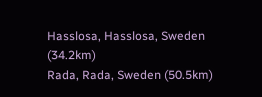Hasslosa, Hasslosa, Sweden (34.2km)
Rada, Rada, Sweden (50.5km)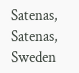Satenas, Satenas, Sweden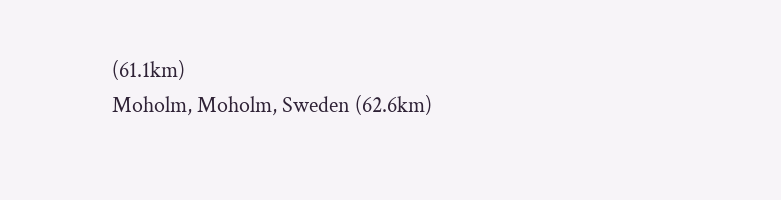(61.1km)
Moholm, Moholm, Sweden (62.6km)